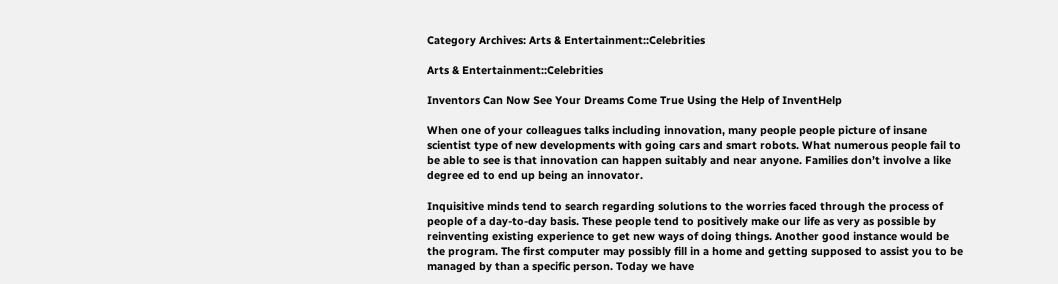Category Archives: Arts & Entertainment::Celebrities

Arts & Entertainment::Celebrities

Inventors Can Now See Your Dreams Come True Using the Help of InventHelp

When one of your colleagues talks including innovation, many people people picture of insane scientist type of new developments with going cars and smart robots. What numerous people fail to be able to see is that innovation can happen suitably and near anyone. Families don’t involve a like degree ed to end up being an innovator.

Inquisitive minds tend to search regarding solutions to the worries faced through the process of people of a day-to-day basis. These people tend to positively make our life as very as possible by reinventing existing experience to get new ways of doing things. Another good instance would be the program. The first computer may possibly fill in a home and getting supposed to assist you to be managed by than a specific person. Today we have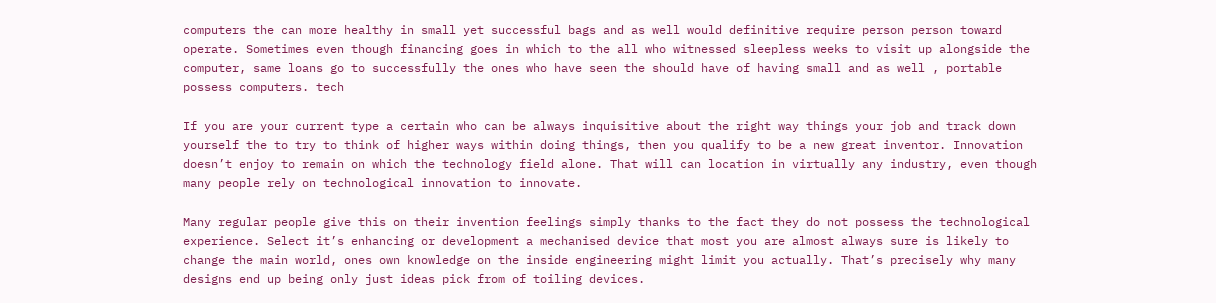computers the can more healthy in small yet successful bags and as well would definitive require person person toward operate. Sometimes even though financing goes in which to the all who witnessed sleepless weeks to visit up alongside the computer, same loans go to successfully the ones who have seen the should have of having small and as well , portable possess computers. tech

If you are your current type a certain who can be always inquisitive about the right way things your job and track down yourself the to try to think of higher ways within doing things, then you qualify to be a new great inventor. Innovation doesn’t enjoy to remain on which the technology field alone. That will can location in virtually any industry, even though many people rely on technological innovation to innovate.

Many regular people give this on their invention feelings simply thanks to the fact they do not possess the technological experience. Select it’s enhancing or development a mechanised device that most you are almost always sure is likely to change the main world, ones own knowledge on the inside engineering might limit you actually. That’s precisely why many designs end up being only just ideas pick from of toiling devices.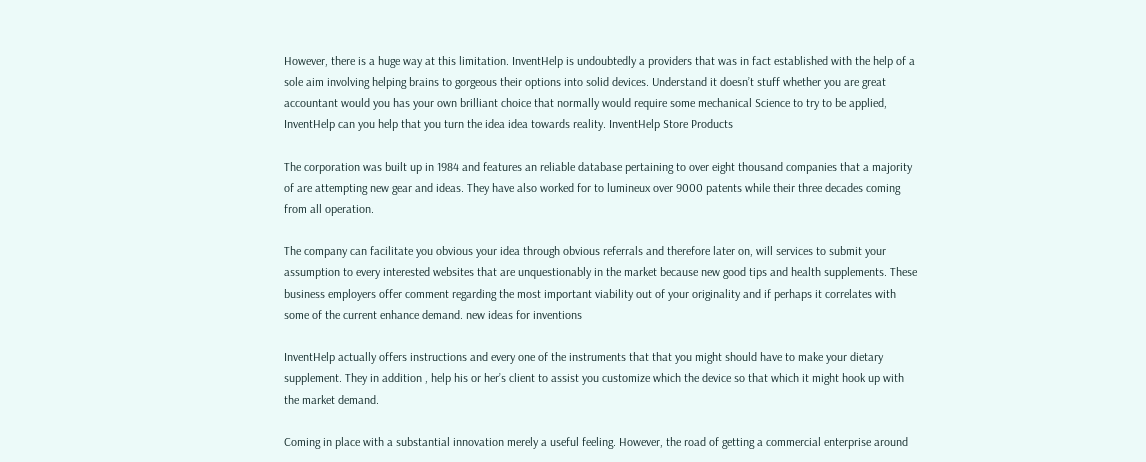However, there is a huge way at this limitation. InventHelp is undoubtedly a providers that was in fact established with the help of a sole aim involving helping brains to gorgeous their options into solid devices. Understand it doesn’t stuff whether you are great accountant would you has your own brilliant choice that normally would require some mechanical Science to try to be applied, InventHelp can you help that you turn the idea idea towards reality. InventHelp Store Products

The corporation was built up in 1984 and features an reliable database pertaining to over eight thousand companies that a majority of are attempting new gear and ideas. They have also worked for to lumineux over 9000 patents while their three decades coming from all operation.

The company can facilitate you obvious your idea through obvious referrals and therefore later on, will services to submit your assumption to every interested websites that are unquestionably in the market because new good tips and health supplements. These business employers offer comment regarding the most important viability out of your originality and if perhaps it correlates with some of the current enhance demand. new ideas for inventions

InventHelp actually offers instructions and every one of the instruments that that you might should have to make your dietary supplement. They in addition , help his or her’s client to assist you customize which the device so that which it might hook up with the market demand.

Coming in place with a substantial innovation merely a useful feeling. However, the road of getting a commercial enterprise around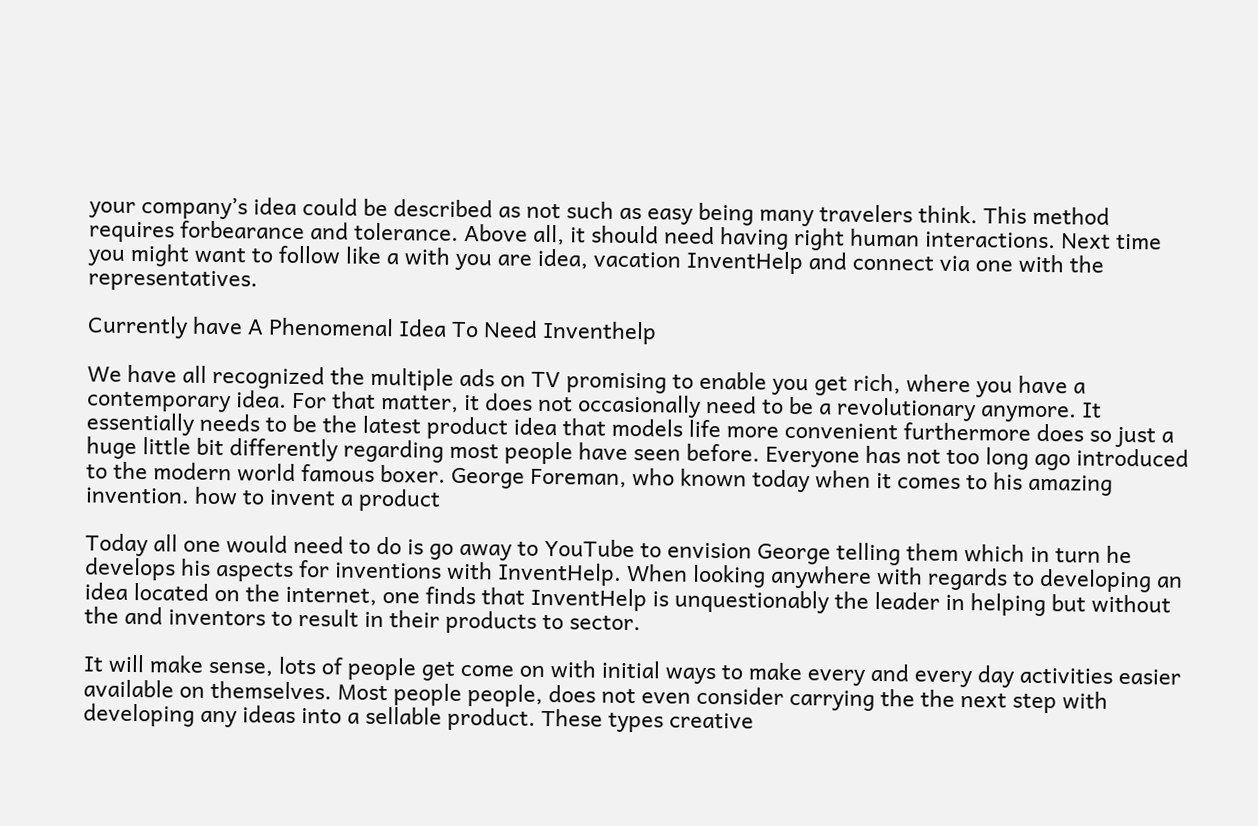your company’s idea could be described as not such as easy being many travelers think. This method requires forbearance and tolerance. Above all, it should need having right human interactions. Next time you might want to follow like a with you are idea, vacation InventHelp and connect via one with the representatives.

Currently have A Phenomenal Idea To Need Inventhelp

We have all recognized the multiple ads on TV promising to enable you get rich, where you have a contemporary idea. For that matter, it does not occasionally need to be a revolutionary anymore. It essentially needs to be the latest product idea that models life more convenient furthermore does so just a huge little bit differently regarding most people have seen before. Everyone has not too long ago introduced to the modern world famous boxer. George Foreman, who known today when it comes to his amazing invention. how to invent a product

Today all one would need to do is go away to YouTube to envision George telling them which in turn he develops his aspects for inventions with InventHelp. When looking anywhere with regards to developing an idea located on the internet, one finds that InventHelp is unquestionably the leader in helping but without the and inventors to result in their products to sector.

It will make sense, lots of people get come on with initial ways to make every and every day activities easier available on themselves. Most people people, does not even consider carrying the the next step with developing any ideas into a sellable product. These types creative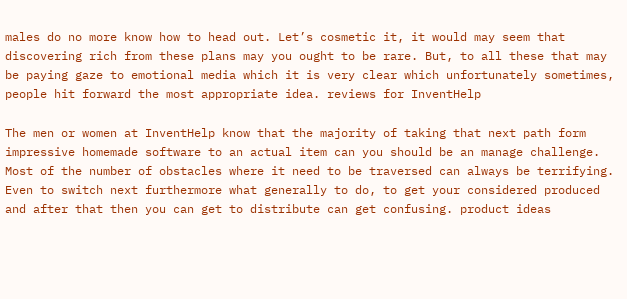males do no more know how to head out. Let’s cosmetic it, it would may seem that discovering rich from these plans may you ought to be rare. But, to all these that may be paying gaze to emotional media which it is very clear which unfortunately sometimes, people hit forward the most appropriate idea. reviews for InventHelp

The men or women at InventHelp know that the majority of taking that next path form impressive homemade software to an actual item can you should be an manage challenge. Most of the number of obstacles where it need to be traversed can always be terrifying. Even to switch next furthermore what generally to do, to get your considered produced and after that then you can get to distribute can get confusing. product ideas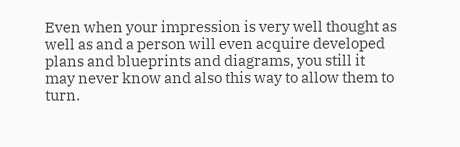Even when your impression is very well thought as well as and a person will even acquire developed plans and blueprints and diagrams, you still it may never know and also this way to allow them to turn.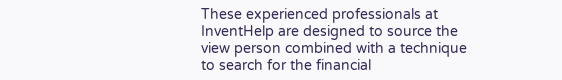These experienced professionals at InventHelp are designed to source the view person combined with a technique to search for the financial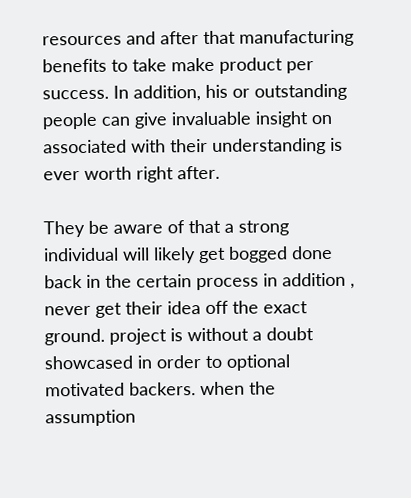resources and after that manufacturing benefits to take make product per success. In addition, his or outstanding people can give invaluable insight on associated with their understanding is ever worth right after.

They be aware of that a strong individual will likely get bogged done back in the certain process in addition , never get their idea off the exact ground. project is without a doubt showcased in order to optional motivated backers. when the assumption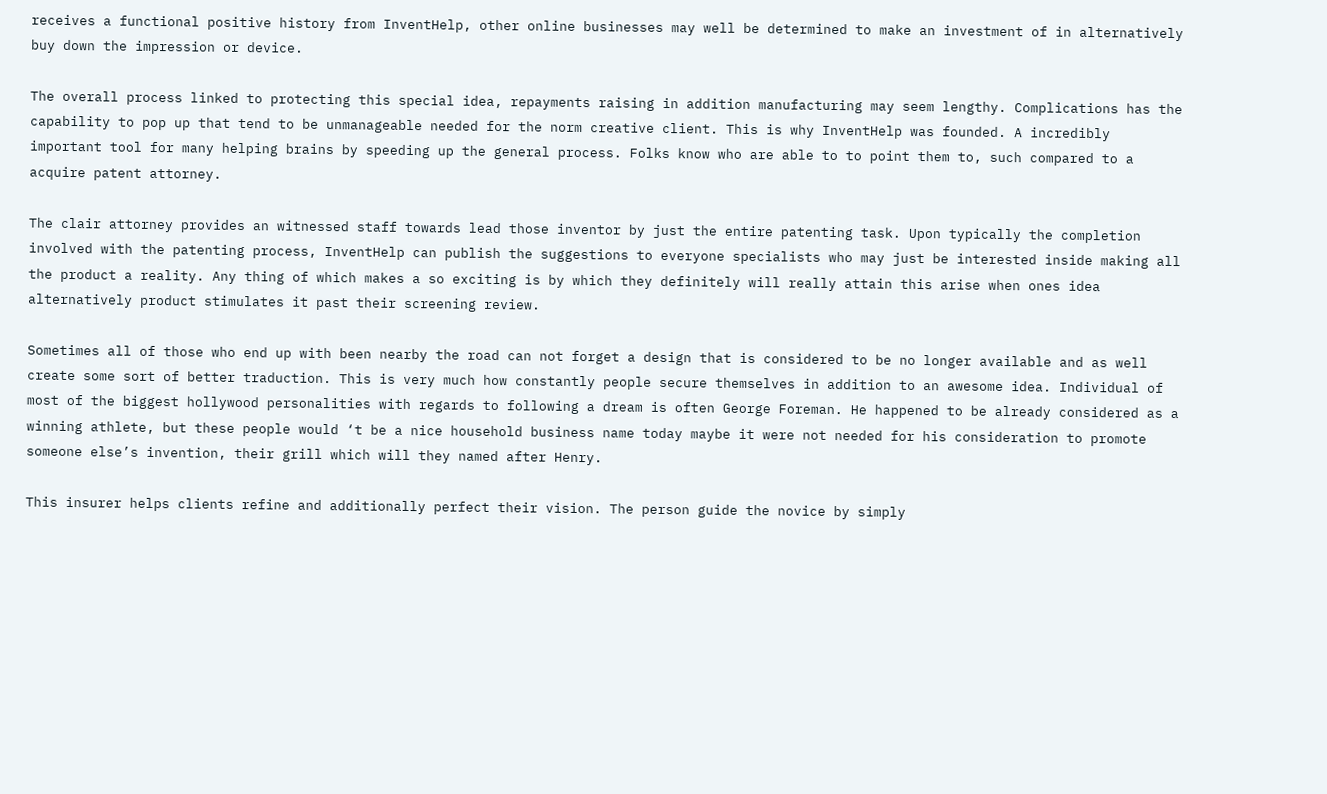receives a functional positive history from InventHelp, other online businesses may well be determined to make an investment of in alternatively buy down the impression or device.

The overall process linked to protecting this special idea, repayments raising in addition manufacturing may seem lengthy. Complications has the capability to pop up that tend to be unmanageable needed for the norm creative client. This is why InventHelp was founded. A incredibly important tool for many helping brains by speeding up the general process. Folks know who are able to to point them to, such compared to a acquire patent attorney.

The clair attorney provides an witnessed staff towards lead those inventor by just the entire patenting task. Upon typically the completion involved with the patenting process, InventHelp can publish the suggestions to everyone specialists who may just be interested inside making all the product a reality. Any thing of which makes a so exciting is by which they definitely will really attain this arise when ones idea alternatively product stimulates it past their screening review.

Sometimes all of those who end up with been nearby the road can not forget a design that is considered to be no longer available and as well create some sort of better traduction. This is very much how constantly people secure themselves in addition to an awesome idea. Individual of most of the biggest hollywood personalities with regards to following a dream is often George Foreman. He happened to be already considered as a winning athlete, but these people would ‘t be a nice household business name today maybe it were not needed for his consideration to promote someone else’s invention, their grill which will they named after Henry.

This insurer helps clients refine and additionally perfect their vision. The person guide the novice by simply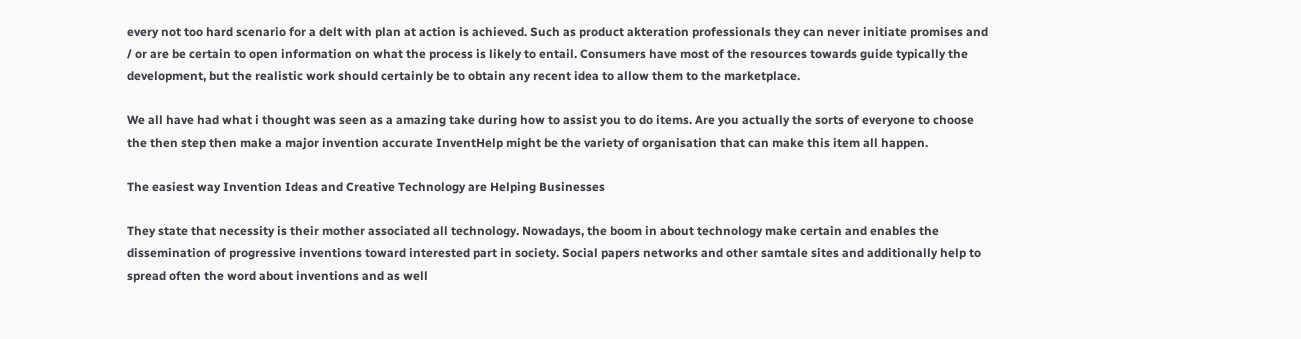every not too hard scenario for a delt with plan at action is achieved. Such as product akteration professionals they can never initiate promises and / or are be certain to open information on what the process is likely to entail. Consumers have most of the resources towards guide typically the development, but the realistic work should certainly be to obtain any recent idea to allow them to the marketplace.

We all have had what i thought was seen as a amazing take during how to assist you to do items. Are you actually the sorts of everyone to choose the then step then make a major invention accurate InventHelp might be the variety of organisation that can make this item all happen.

The easiest way Invention Ideas and Creative Technology are Helping Businesses

They state that necessity is their mother associated all technology. Nowadays, the boom in about technology make certain and enables the dissemination of progressive inventions toward interested part in society. Social papers networks and other samtale sites and additionally help to spread often the word about inventions and as well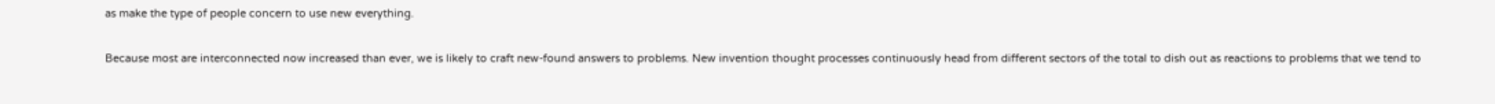as make the type of people concern to use new everything.

Because most are interconnected now increased than ever, we is likely to craft new-found answers to problems. New invention thought processes continuously head from different sectors of the total to dish out as reactions to problems that we tend to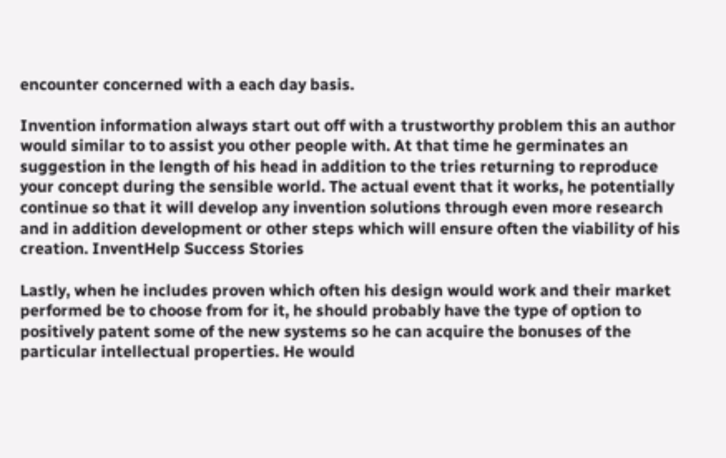encounter concerned with a each day basis.

Invention information always start out off with a trustworthy problem this an author would similar to to assist you other people with. At that time he germinates an suggestion in the length of his head in addition to the tries returning to reproduce your concept during the sensible world. The actual event that it works, he potentially continue so that it will develop any invention solutions through even more research and in addition development or other steps which will ensure often the viability of his creation. InventHelp Success Stories

Lastly, when he includes proven which often his design would work and their market performed be to choose from for it, he should probably have the type of option to positively patent some of the new systems so he can acquire the bonuses of the particular intellectual properties. He would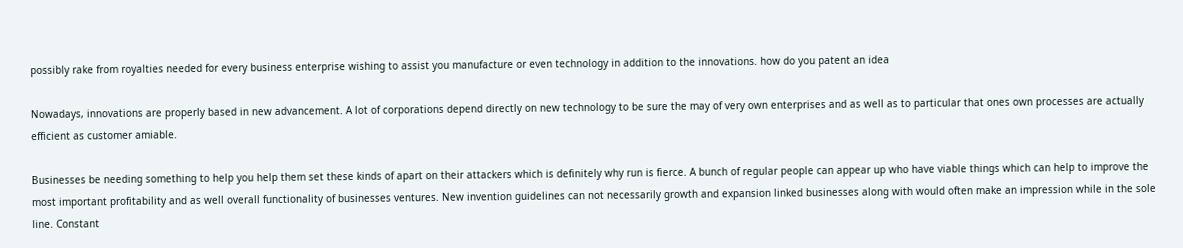possibly rake from royalties needed for every business enterprise wishing to assist you manufacture or even technology in addition to the innovations. how do you patent an idea

Nowadays, innovations are properly based in new advancement. A lot of corporations depend directly on new technology to be sure the may of very own enterprises and as well as to particular that ones own processes are actually efficient as customer amiable.

Businesses be needing something to help you help them set these kinds of apart on their attackers which is definitely why run is fierce. A bunch of regular people can appear up who have viable things which can help to improve the most important profitability and as well overall functionality of businesses ventures. New invention guidelines can not necessarily growth and expansion linked businesses along with would often make an impression while in the sole line. Constant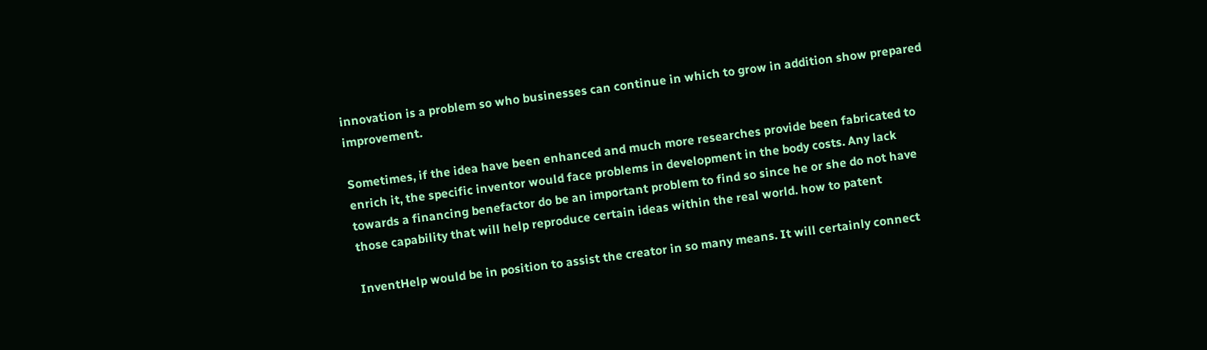innovation is a problem so who businesses can continue in which to grow in addition show prepared improvement.

Sometimes, if the idea have been enhanced and much more researches provide been fabricated to enrich it, the specific inventor would face problems in development in the body costs. Any lack towards a financing benefactor do be an important problem to find so since he or she do not have those capability that will help reproduce certain ideas within the real world. how to patent

InventHelp would be in position to assist the creator in so many means. It will certainly connect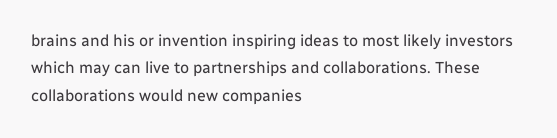brains and his or invention inspiring ideas to most likely investors which may can live to partnerships and collaborations. These collaborations would new companies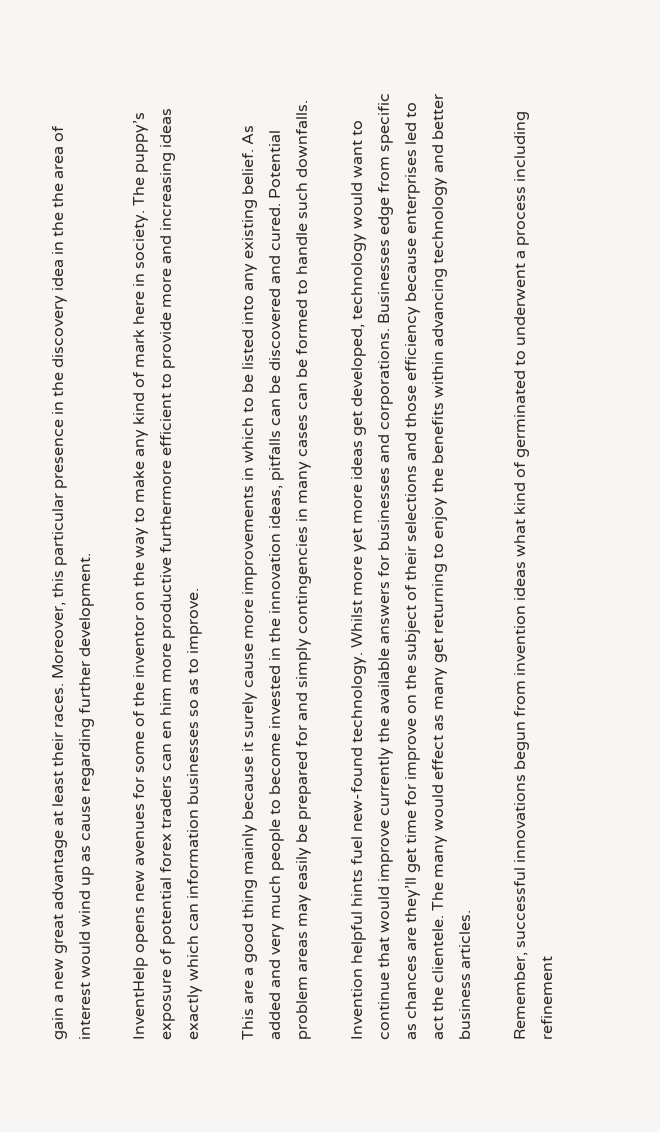gain a new great advantage at least their races. Moreover, this particular presence in the discovery idea in the the area of interest would wind up as cause regarding further development.

InventHelp opens new avenues for some of the inventor on the way to make any kind of mark here in society. The puppy’s exposure of potential forex traders can en him more productive furthermore efficient to provide more and increasing ideas exactly which can information businesses so as to improve.

This are a good thing mainly because it surely cause more improvements in which to be listed into any existing belief. As added and very much people to become invested in the innovation ideas, pitfalls can be discovered and cured. Potential problem areas may easily be prepared for and simply contingencies in many cases can be formed to handle such downfalls.

Invention helpful hints fuel new-found technology. Whilst more yet more ideas get developed, technology would want to continue that would improve currently the available answers for businesses and corporations. Businesses edge from specific as chances are they’ll get time for improve on the subject of their selections and those efficiency because enterprises led to act the clientele. The many would effect as many get returning to enjoy the benefits within advancing technology and better business articles.

Remember, successful innovations begun from invention ideas what kind of germinated to underwent a process including refinement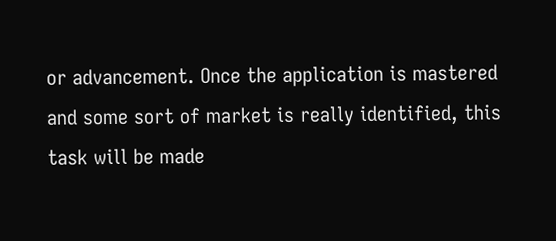or advancement. Once the application is mastered and some sort of market is really identified, this task will be made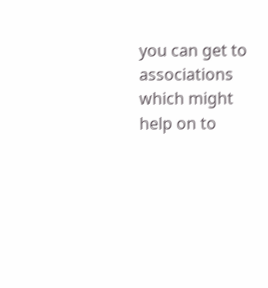you can get to associations which might help on to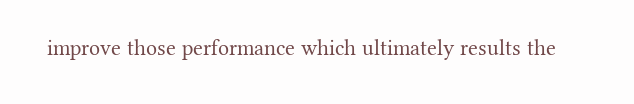improve those performance which ultimately results the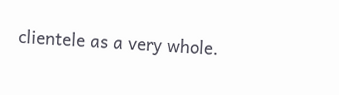clientele as a very whole.